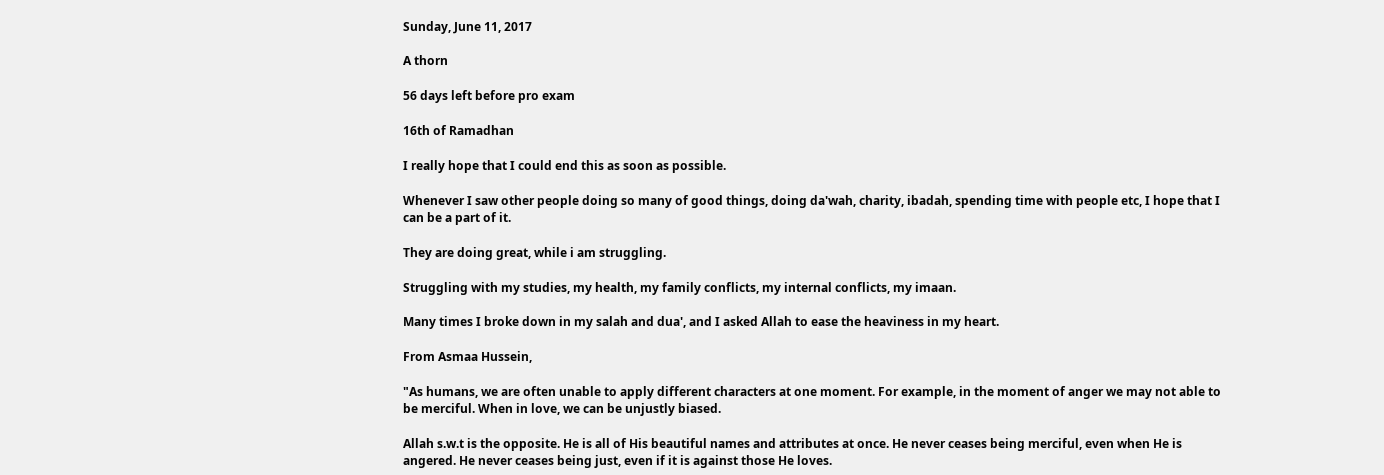Sunday, June 11, 2017

A thorn

56 days left before pro exam

16th of Ramadhan

I really hope that I could end this as soon as possible.

Whenever I saw other people doing so many of good things, doing da'wah, charity, ibadah, spending time with people etc, I hope that I can be a part of it.

They are doing great, while i am struggling.

Struggling with my studies, my health, my family conflicts, my internal conflicts, my imaan.

Many times I broke down in my salah and dua', and I asked Allah to ease the heaviness in my heart.

From Asmaa Hussein,

"As humans, we are often unable to apply different characters at one moment. For example, in the moment of anger we may not able to be merciful. When in love, we can be unjustly biased.

Allah s.w.t is the opposite. He is all of His beautiful names and attributes at once. He never ceases being merciful, even when He is angered. He never ceases being just, even if it is against those He loves.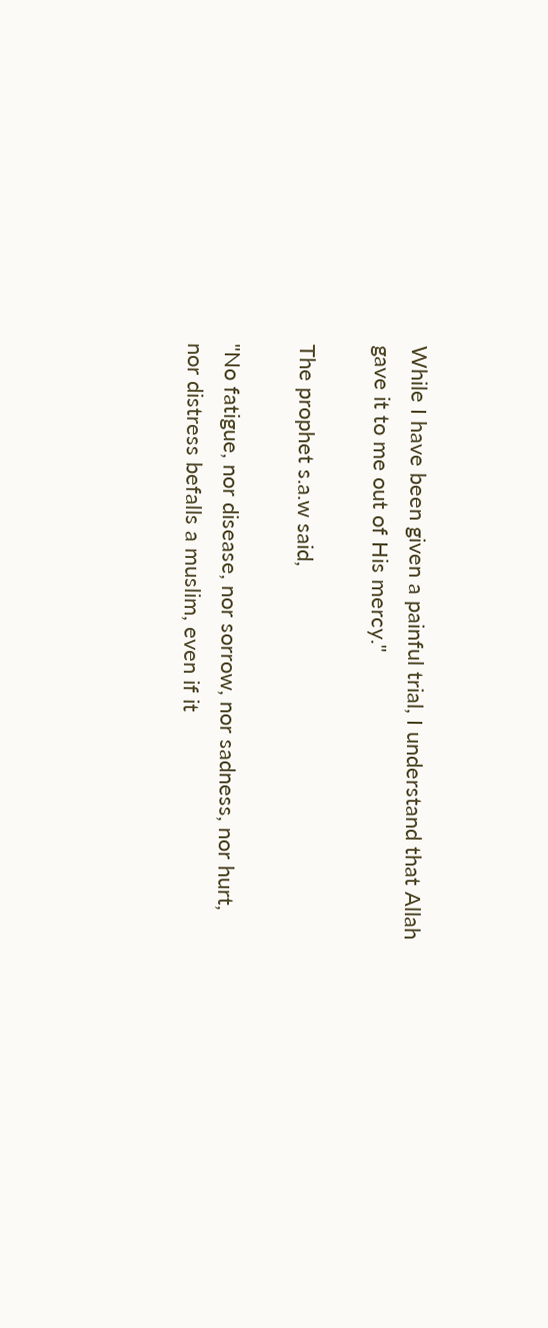While I have been given a painful trial, I understand that Allah gave it to me out of His mercy."

The prophet s.a.w said,

"No fatigue, nor disease, nor sorrow, nor sadness, nor hurt, nor distress befalls a muslim, even if it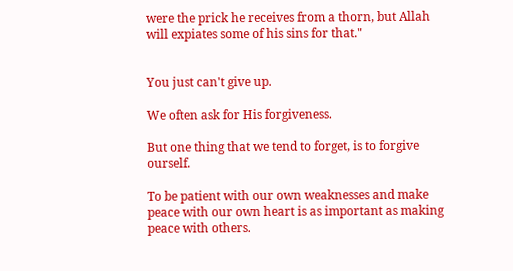were the prick he receives from a thorn, but Allah will expiates some of his sins for that."


You just can't give up.

We often ask for His forgiveness.

But one thing that we tend to forget, is to forgive ourself.

To be patient with our own weaknesses and make peace with our own heart is as important as making peace with others.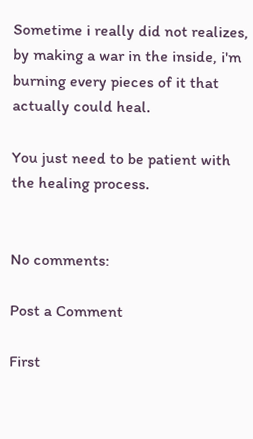Sometime i really did not realizes, by making a war in the inside, i'm burning every pieces of it that actually could heal.

You just need to be patient with the healing process.


No comments:

Post a Comment

First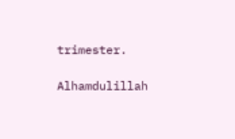trimester.

Alhamdulillah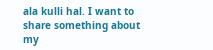ala kulli hal. I want to share something about my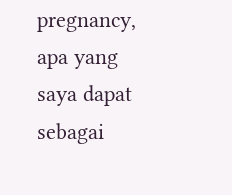pregnancy, apa yang saya dapat sebagai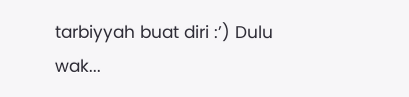tarbiyyah buat diri :’) Dulu wak...